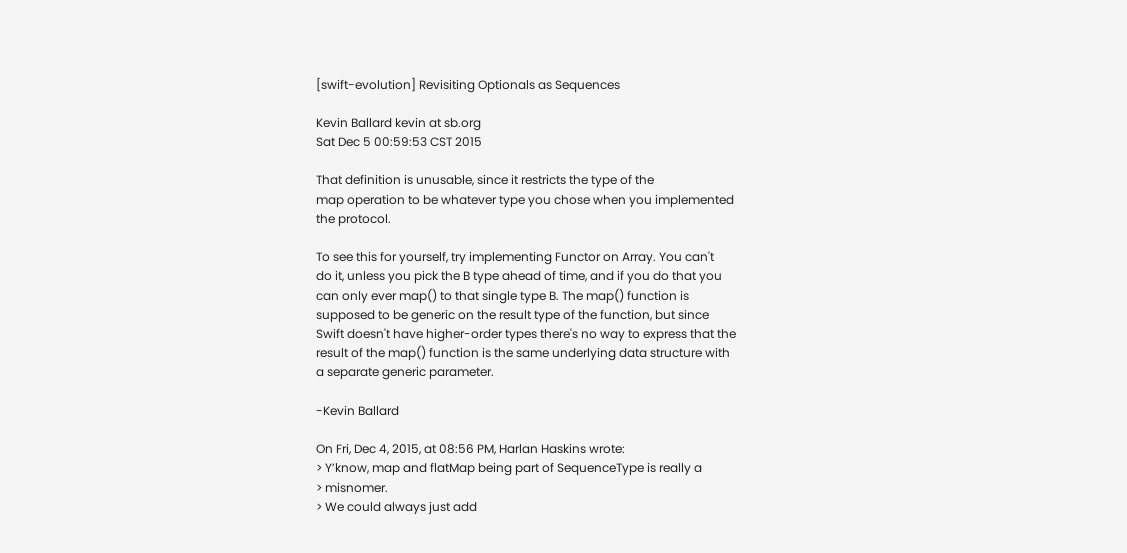[swift-evolution] Revisiting Optionals as Sequences

Kevin Ballard kevin at sb.org
Sat Dec 5 00:59:53 CST 2015

That definition is unusable, since it restricts the type of the
map operation to be whatever type you chose when you implemented
the protocol.

To see this for yourself, try implementing Functor on Array. You can't
do it, unless you pick the B type ahead of time, and if you do that you
can only ever map() to that single type B. The map() function is
supposed to be generic on the result type of the function, but since
Swift doesn't have higher-order types there's no way to express that the
result of the map() function is the same underlying data structure with
a separate generic parameter.

-Kevin Ballard

On Fri, Dec 4, 2015, at 08:56 PM, Harlan Haskins wrote:
> Y’know, map and flatMap being part of SequenceType is really a
> misnomer.
> We could always just add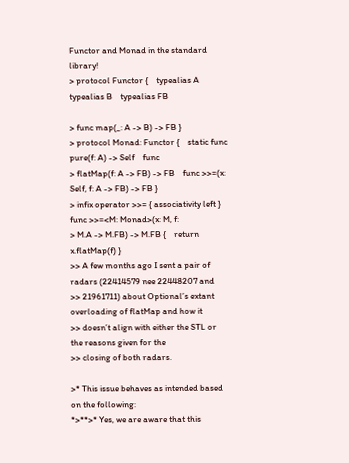Functor and Monad in the standard library!
> protocol Functor {    typealias A    typealias B    typealias FB

> func map(_: A -> B) -> FB }
> protocol Monad: Functor {    static func pure(f: A) -> Self    func
> flatMap(f: A -> FB) -> FB    func >>=(x: Self, f: A -> FB) -> FB }
> infix operator >>= { associativity left } func >>=<M: Monad>(x: M, f:
> M.A -> M.FB) -> M.FB {    return x.flatMap(f) }
>> A few months ago I sent a pair of radars (22414579 nee 22448207 and
>> 21961711) about Optional’s extant overloading of flatMap and how it
>> doesn’t align with either the STL or the reasons given for the
>> closing of both radars.

>* This issue behaves as intended based on the following:
*>**>* Yes, we are aware that this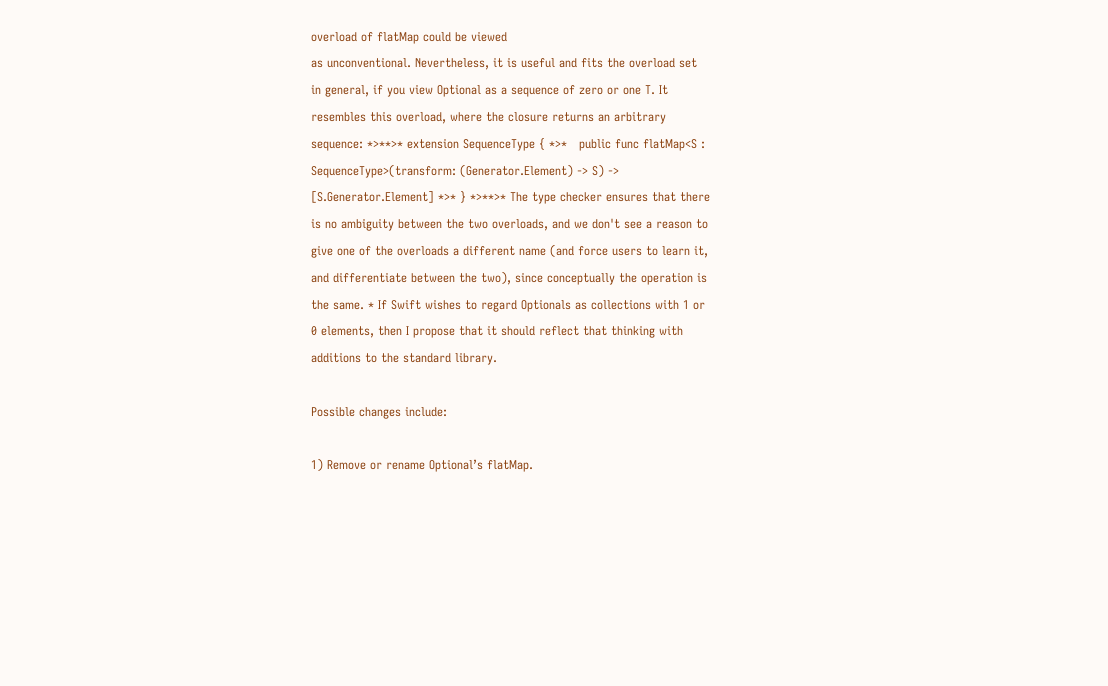overload of flatMap could be viewed
as unconventional. Nevertheless, it is useful and fits the overload set
in general, if you view Optional as a sequence of zero or one T. It
resembles this overload, where the closure returns an arbitrary
sequence: *>**>* extension SequenceType { *>*   public func flatMap<S :
SequenceType>(transform: (Generator.Element) -> S) ->
[S.Generator.Element] *>* } *>**>* The type checker ensures that there
is no ambiguity between the two overloads, and we don't see a reason to
give one of the overloads a different name (and force users to learn it,
and differentiate between the two), since conceptually the operation is
the same. * If Swift wishes to regard Optionals as collections with 1 or
0 elements, then I propose that it should reflect that thinking with
additions to the standard library.

Possible changes include:

1) Remove or rename Optional’s flatMap.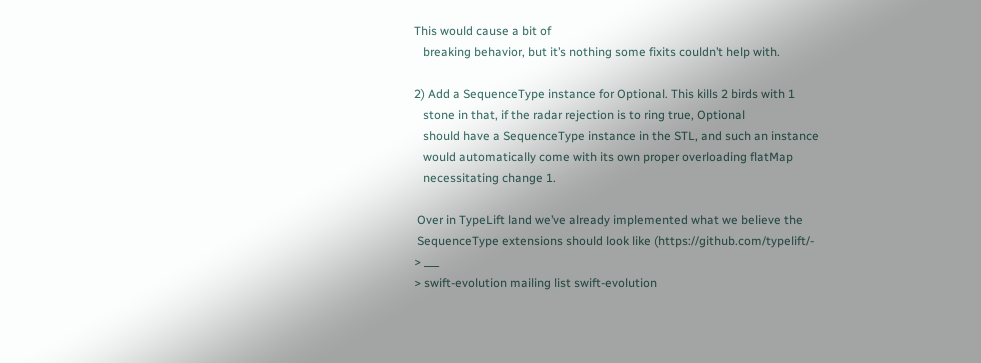This would cause a bit of
   breaking behavior, but it’s nothing some fixits couldn’t help with.

2) Add a SequenceType instance for Optional. This kills 2 birds with 1
   stone in that, if the radar rejection is to ring true, Optional
   should have a SequenceType instance in the STL, and such an instance
   would automatically come with its own proper overloading flatMap
   necessitating change 1.

 Over in TypeLift land we’ve already implemented what we believe the
 SequenceType extensions should look like (https://github.com/typelift/-
> ___
> swift-evolution mailing list swift-evolution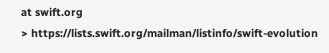at swift.org
> https://lists.swift.org/mailman/listinfo/swift-evolution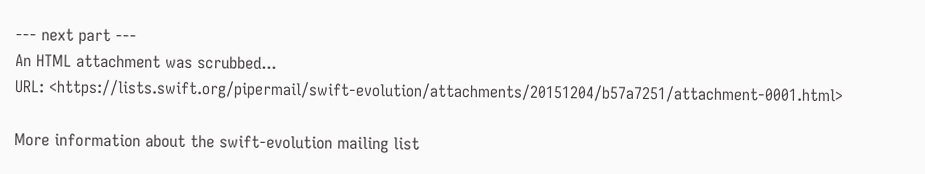--- next part ---
An HTML attachment was scrubbed...
URL: <https://lists.swift.org/pipermail/swift-evolution/attachments/20151204/b57a7251/attachment-0001.html>

More information about the swift-evolution mailing list